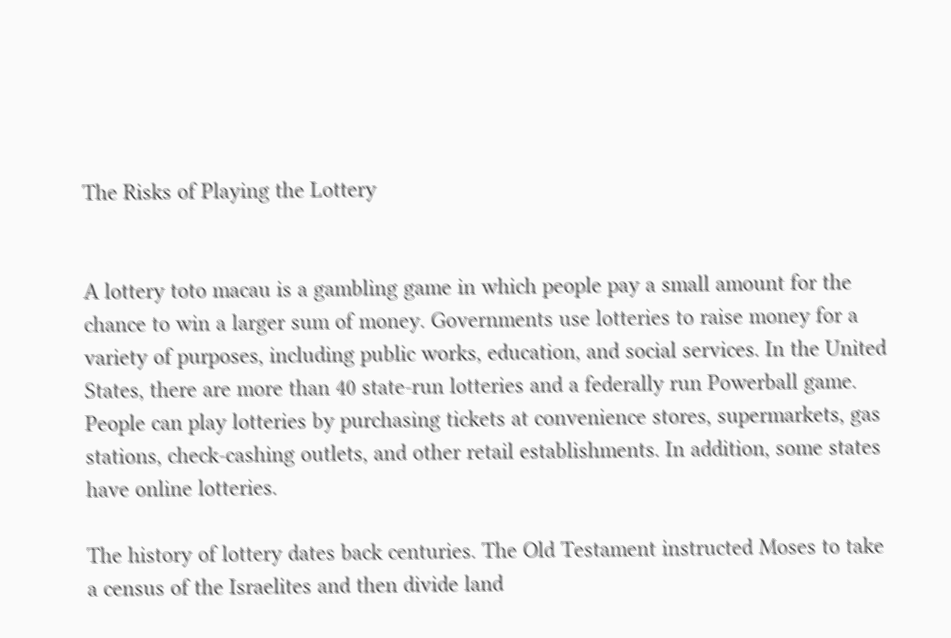The Risks of Playing the Lottery


A lottery toto macau is a gambling game in which people pay a small amount for the chance to win a larger sum of money. Governments use lotteries to raise money for a variety of purposes, including public works, education, and social services. In the United States, there are more than 40 state-run lotteries and a federally run Powerball game. People can play lotteries by purchasing tickets at convenience stores, supermarkets, gas stations, check-cashing outlets, and other retail establishments. In addition, some states have online lotteries.

The history of lottery dates back centuries. The Old Testament instructed Moses to take a census of the Israelites and then divide land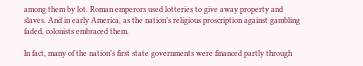among them by lot. Roman emperors used lotteries to give away property and slaves. And in early America, as the nation’s religious proscription against gambling faded, colonists embraced them.

In fact, many of the nation’s first state governments were financed partly through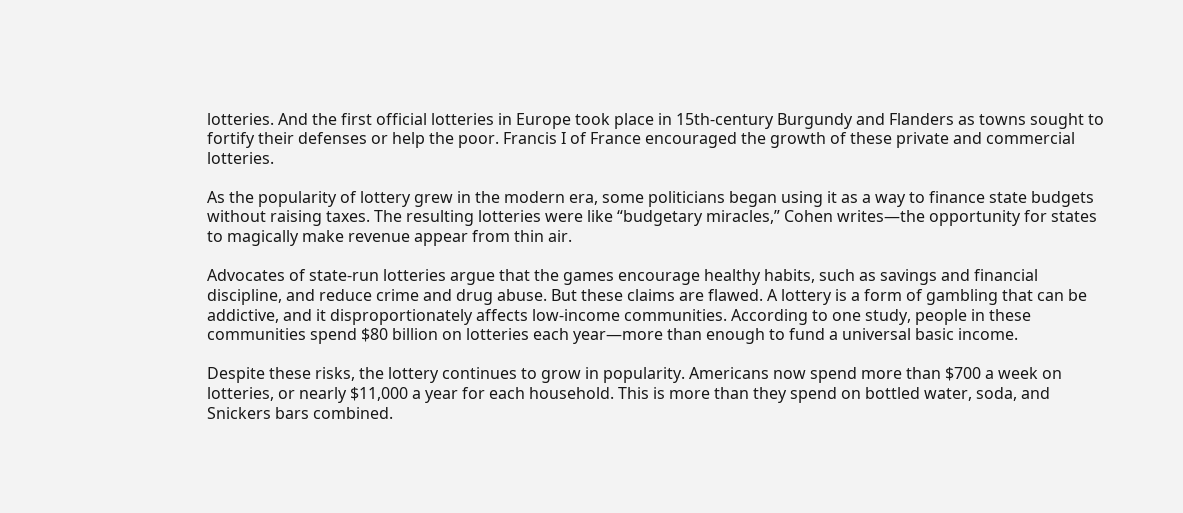lotteries. And the first official lotteries in Europe took place in 15th-century Burgundy and Flanders as towns sought to fortify their defenses or help the poor. Francis I of France encouraged the growth of these private and commercial lotteries.

As the popularity of lottery grew in the modern era, some politicians began using it as a way to finance state budgets without raising taxes. The resulting lotteries were like “budgetary miracles,” Cohen writes—the opportunity for states to magically make revenue appear from thin air.

Advocates of state-run lotteries argue that the games encourage healthy habits, such as savings and financial discipline, and reduce crime and drug abuse. But these claims are flawed. A lottery is a form of gambling that can be addictive, and it disproportionately affects low-income communities. According to one study, people in these communities spend $80 billion on lotteries each year—more than enough to fund a universal basic income.

Despite these risks, the lottery continues to grow in popularity. Americans now spend more than $700 a week on lotteries, or nearly $11,000 a year for each household. This is more than they spend on bottled water, soda, and Snickers bars combined.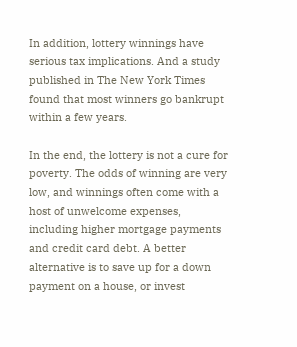In addition, lottery winnings have serious tax implications. And a study published in The New York Times found that most winners go bankrupt within a few years.

In the end, the lottery is not a cure for poverty. The odds of winning are very low, and winnings often come with a host of unwelcome expenses, including higher mortgage payments and credit card debt. A better alternative is to save up for a down payment on a house, or invest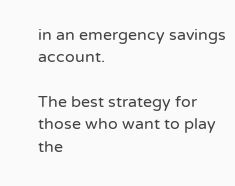in an emergency savings account.

The best strategy for those who want to play the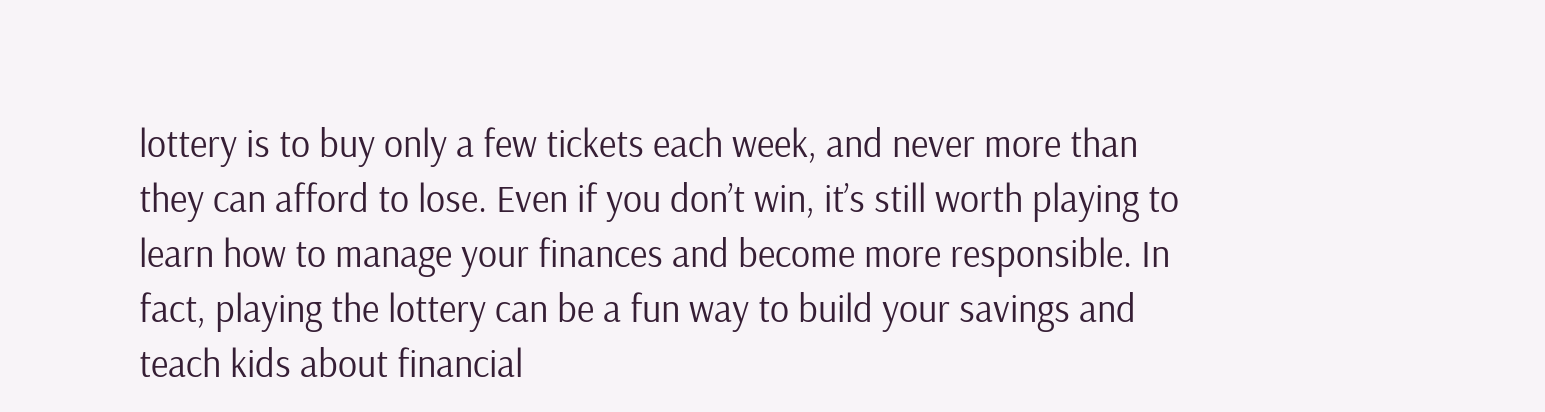lottery is to buy only a few tickets each week, and never more than they can afford to lose. Even if you don’t win, it’s still worth playing to learn how to manage your finances and become more responsible. In fact, playing the lottery can be a fun way to build your savings and teach kids about financial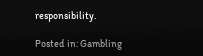responsibility.

Posted in: Gambling